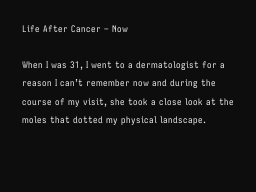Life After Cancer – Now

When I was 31, I went to a dermatologist for a reason I can’t remember now and during the course of my visit, she took a close look at the moles that dotted my physical landscape.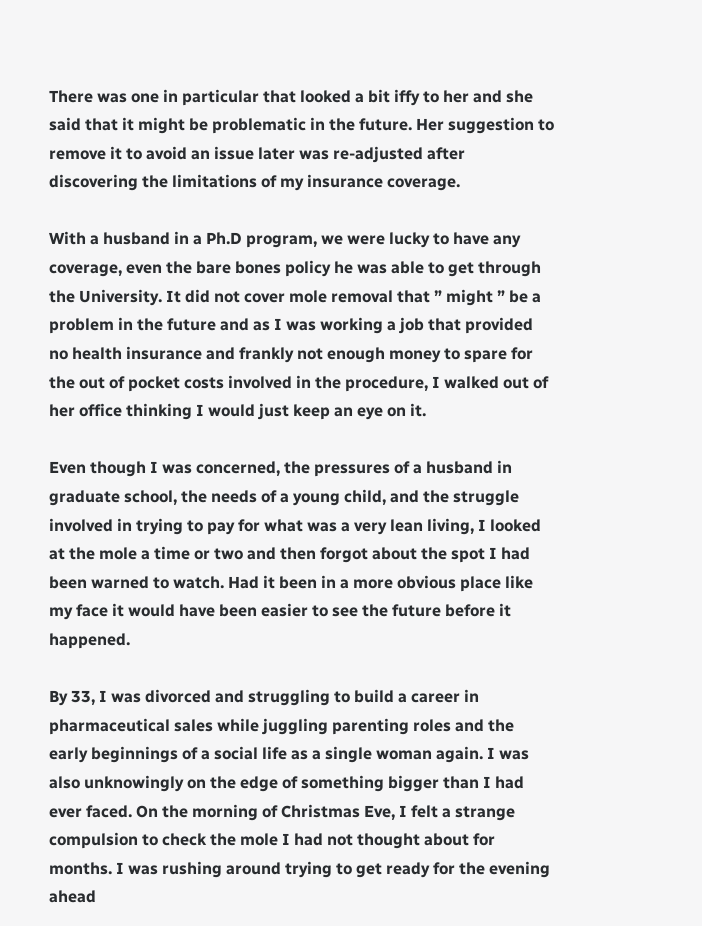There was one in particular that looked a bit iffy to her and she said that it might be problematic in the future. Her suggestion to remove it to avoid an issue later was re-adjusted after discovering the limitations of my insurance coverage.

With a husband in a Ph.D program, we were lucky to have any coverage, even the bare bones policy he was able to get through the University. It did not cover mole removal that ” might ” be a problem in the future and as I was working a job that provided no health insurance and frankly not enough money to spare for the out of pocket costs involved in the procedure, I walked out of her office thinking I would just keep an eye on it.

Even though I was concerned, the pressures of a husband in graduate school, the needs of a young child, and the struggle involved in trying to pay for what was a very lean living, I looked at the mole a time or two and then forgot about the spot I had been warned to watch. Had it been in a more obvious place like my face it would have been easier to see the future before it happened.

By 33, I was divorced and struggling to build a career in pharmaceutical sales while juggling parenting roles and the early beginnings of a social life as a single woman again. I was also unknowingly on the edge of something bigger than I had ever faced. On the morning of Christmas Eve, I felt a strange compulsion to check the mole I had not thought about for months. I was rushing around trying to get ready for the evening ahead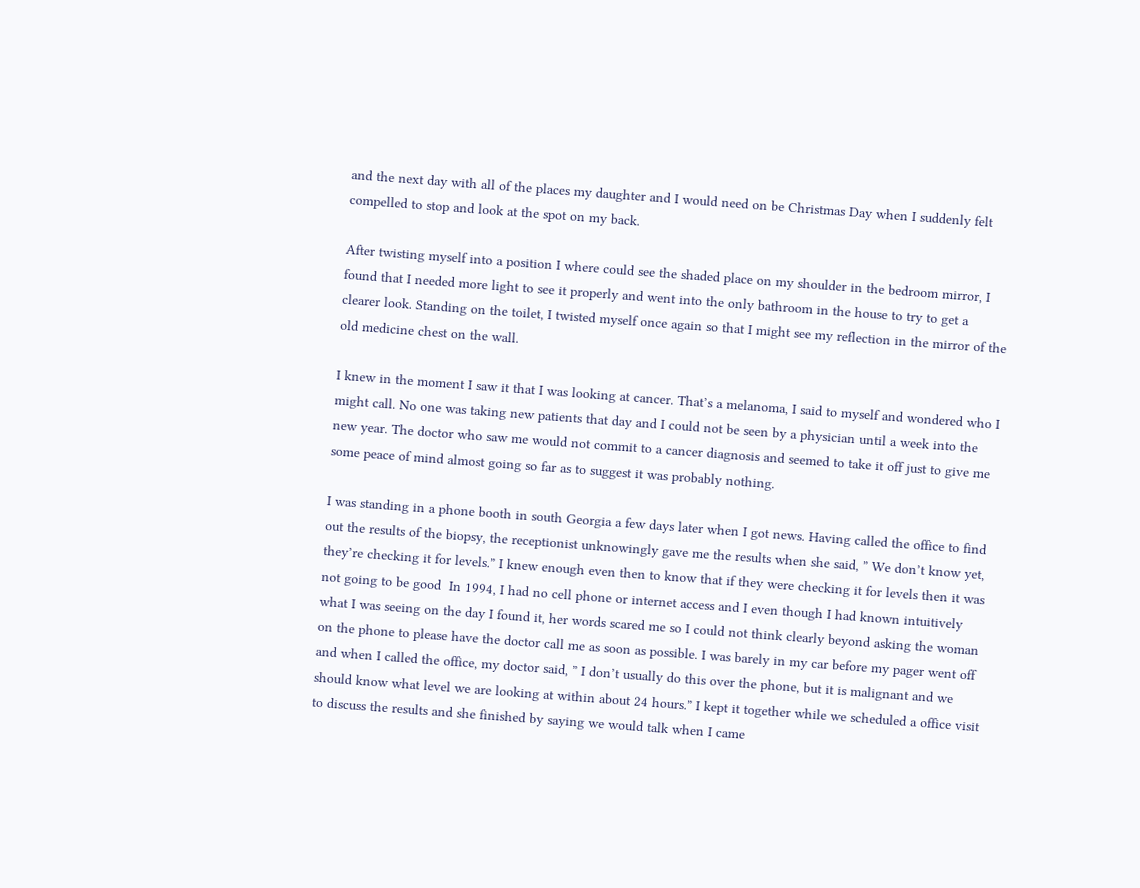and the next day with all of the places my daughter and I would need on be Christmas Day when I suddenly felt compelled to stop and look at the spot on my back.

After twisting myself into a position I where could see the shaded place on my shoulder in the bedroom mirror, I found that I needed more light to see it properly and went into the only bathroom in the house to try to get a clearer look. Standing on the toilet, I twisted myself once again so that I might see my reflection in the mirror of the old medicine chest on the wall.

I knew in the moment I saw it that I was looking at cancer. That’s a melanoma, I said to myself and wondered who I might call. No one was taking new patients that day and I could not be seen by a physician until a week into the new year. The doctor who saw me would not commit to a cancer diagnosis and seemed to take it off just to give me some peace of mind almost going so far as to suggest it was probably nothing.

I was standing in a phone booth in south Georgia a few days later when I got news. Having called the office to find out the results of the biopsy, the receptionist unknowingly gave me the results when she said, ” We don’t know yet, they’re checking it for levels.” I knew enough even then to know that if they were checking it for levels then it was not going to be good  In 1994, I had no cell phone or internet access and I even though I had known intuitively what I was seeing on the day I found it, her words scared me so I could not think clearly beyond asking the woman on the phone to please have the doctor call me as soon as possible. I was barely in my car before my pager went off and when I called the office, my doctor said, ” I don’t usually do this over the phone, but it is malignant and we should know what level we are looking at within about 24 hours.” I kept it together while we scheduled a office visit to discuss the results and she finished by saying we would talk when I came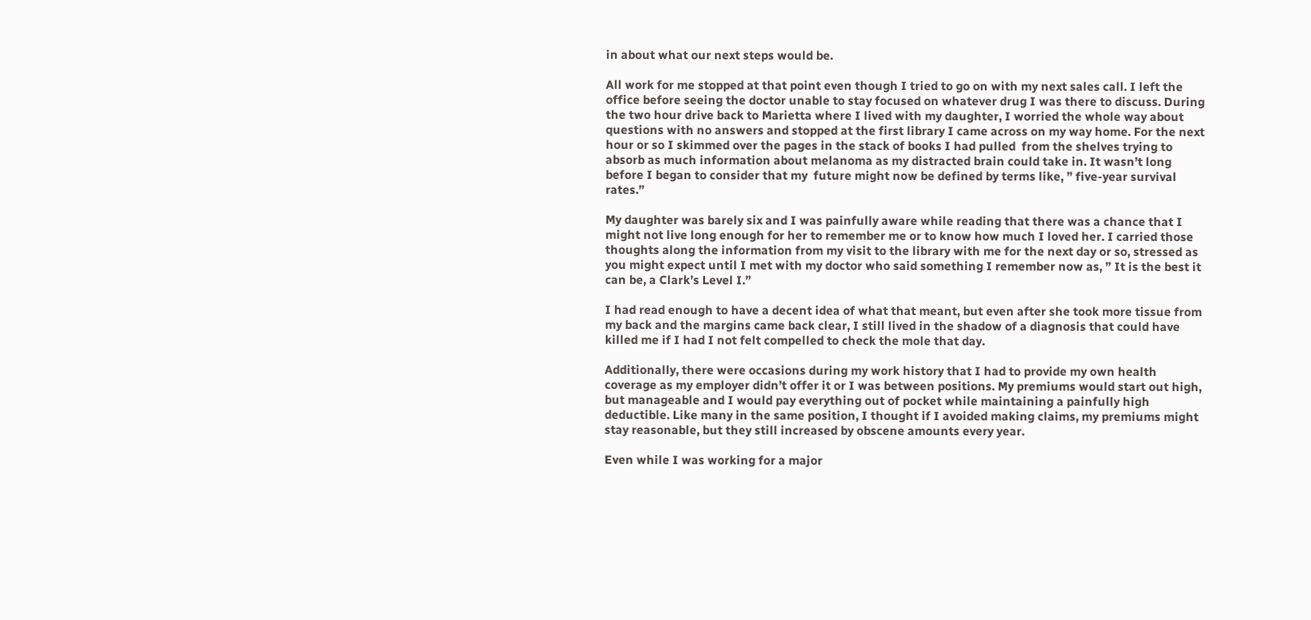in about what our next steps would be.

All work for me stopped at that point even though I tried to go on with my next sales call. I left the office before seeing the doctor unable to stay focused on whatever drug I was there to discuss. During the two hour drive back to Marietta where I lived with my daughter, I worried the whole way about questions with no answers and stopped at the first library I came across on my way home. For the next hour or so I skimmed over the pages in the stack of books I had pulled  from the shelves trying to absorb as much information about melanoma as my distracted brain could take in. It wasn’t long before I began to consider that my  future might now be defined by terms like, ” five-year survival rates.”

My daughter was barely six and I was painfully aware while reading that there was a chance that I might not live long enough for her to remember me or to know how much I loved her. I carried those thoughts along the information from my visit to the library with me for the next day or so, stressed as you might expect until I met with my doctor who said something I remember now as, ” It is the best it can be, a Clark’s Level I.”

I had read enough to have a decent idea of what that meant, but even after she took more tissue from my back and the margins came back clear, I still lived in the shadow of a diagnosis that could have killed me if I had I not felt compelled to check the mole that day.

Additionally, there were occasions during my work history that I had to provide my own health coverage as my employer didn’t offer it or I was between positions. My premiums would start out high, but manageable and I would pay everything out of pocket while maintaining a painfully high deductible. Like many in the same position, I thought if I avoided making claims, my premiums might stay reasonable, but they still increased by obscene amounts every year.

Even while I was working for a major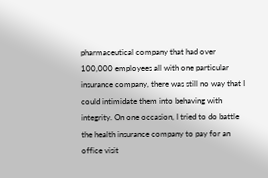pharmaceutical company that had over 100,000 employees all with one particular insurance company, there was still no way that I could intimidate them into behaving with integrity. On one occasion, I tried to do battle the health insurance company to pay for an office visit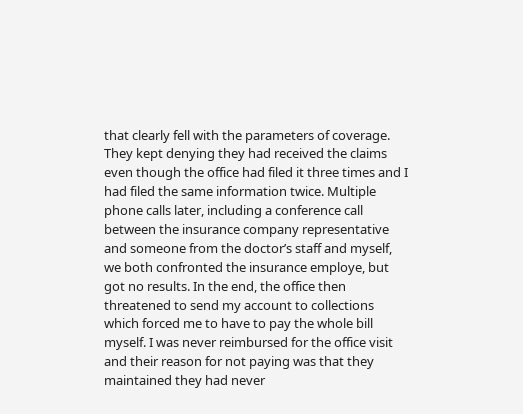that clearly fell with the parameters of coverage. They kept denying they had received the claims even though the office had filed it three times and I had filed the same information twice. Multiple phone calls later, including a conference call between the insurance company representative and someone from the doctor’s staff and myself, we both confronted the insurance employe, but got no results. In the end, the office then threatened to send my account to collections which forced me to have to pay the whole bill myself. I was never reimbursed for the office visit and their reason for not paying was that they maintained they had never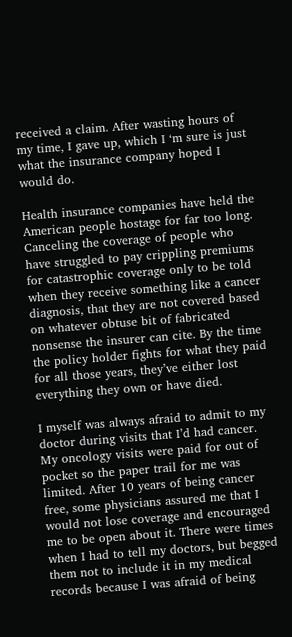received a claim. After wasting hours of my time, I gave up, which I ‘m sure is just what the insurance company hoped I would do.

Health insurance companies have held the American people hostage for far too long. Canceling the coverage of people who have struggled to pay crippling premiums for catastrophic coverage only to be told when they receive something like a cancer diagnosis, that they are not covered based on whatever obtuse bit of fabricated nonsense the insurer can cite. By the time the policy holder fights for what they paid for all those years, they’ve either lost everything they own or have died.

I myself was always afraid to admit to my doctor during visits that I’d had cancer. My oncology visits were paid for out of pocket so the paper trail for me was limited. After 10 years of being cancer free, some physicians assured me that I would not lose coverage and encouraged me to be open about it. There were times when I had to tell my doctors, but begged them not to include it in my medical records because I was afraid of being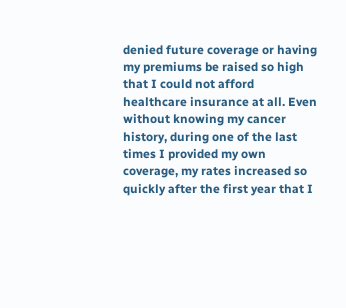denied future coverage or having my premiums be raised so high that I could not afford healthcare insurance at all. Even without knowing my cancer history, during one of the last times I provided my own coverage, my rates increased so quickly after the first year that I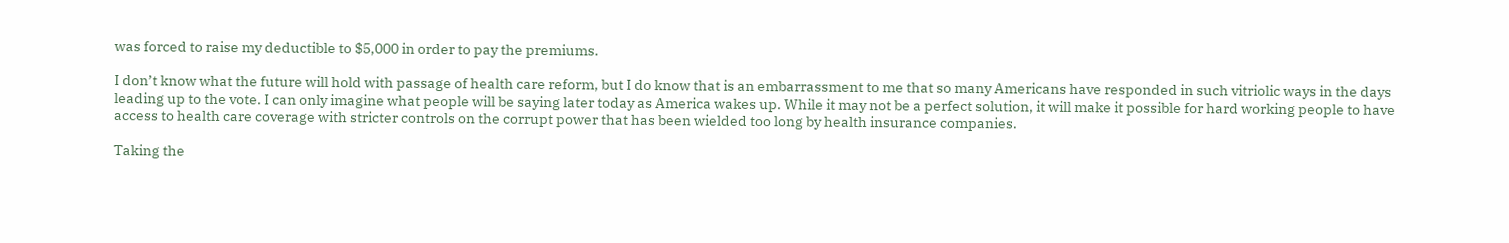was forced to raise my deductible to $5,000 in order to pay the premiums.

I don’t know what the future will hold with passage of health care reform, but I do know that is an embarrassment to me that so many Americans have responded in such vitriolic ways in the days leading up to the vote. I can only imagine what people will be saying later today as America wakes up. While it may not be a perfect solution, it will make it possible for hard working people to have access to health care coverage with stricter controls on the corrupt power that has been wielded too long by health insurance companies.

Taking the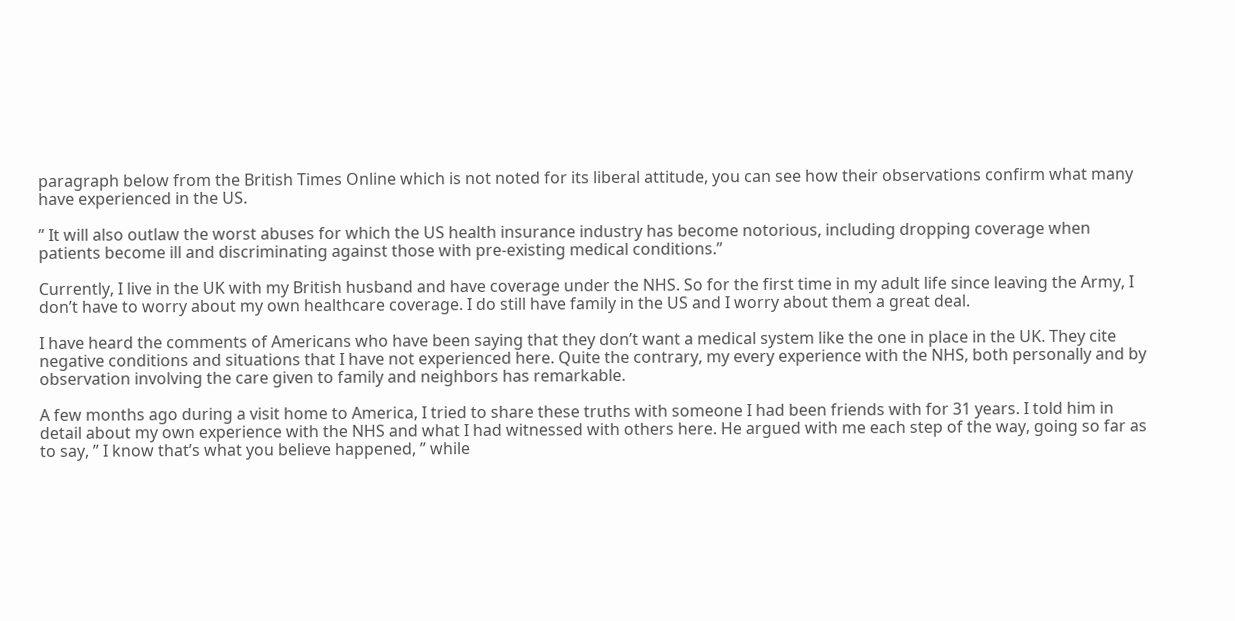paragraph below from the British Times Online which is not noted for its liberal attitude, you can see how their observations confirm what many have experienced in the US.

” It will also outlaw the worst abuses for which the US health insurance industry has become notorious, including dropping coverage when patients become ill and discriminating against those with pre-existing medical conditions.”

Currently, I live in the UK with my British husband and have coverage under the NHS. So for the first time in my adult life since leaving the Army, I don’t have to worry about my own healthcare coverage. I do still have family in the US and I worry about them a great deal.

I have heard the comments of Americans who have been saying that they don’t want a medical system like the one in place in the UK. They cite negative conditions and situations that I have not experienced here. Quite the contrary, my every experience with the NHS, both personally and by observation involving the care given to family and neighbors has remarkable.

A few months ago during a visit home to America, I tried to share these truths with someone I had been friends with for 31 years. I told him in detail about my own experience with the NHS and what I had witnessed with others here. He argued with me each step of the way, going so far as to say, ” I know that’s what you believe happened, ” while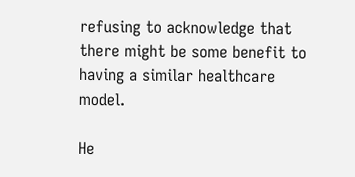refusing to acknowledge that there might be some benefit to having a similar healthcare model.

He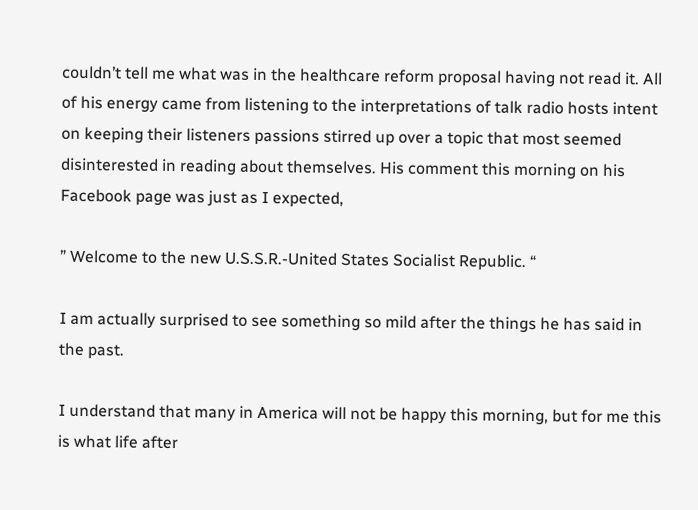couldn’t tell me what was in the healthcare reform proposal having not read it. All of his energy came from listening to the interpretations of talk radio hosts intent on keeping their listeners passions stirred up over a topic that most seemed disinterested in reading about themselves. His comment this morning on his Facebook page was just as I expected,

” Welcome to the new U.S.S.R.-United States Socialist Republic. “

I am actually surprised to see something so mild after the things he has said in the past.

I understand that many in America will not be happy this morning, but for me this is what life after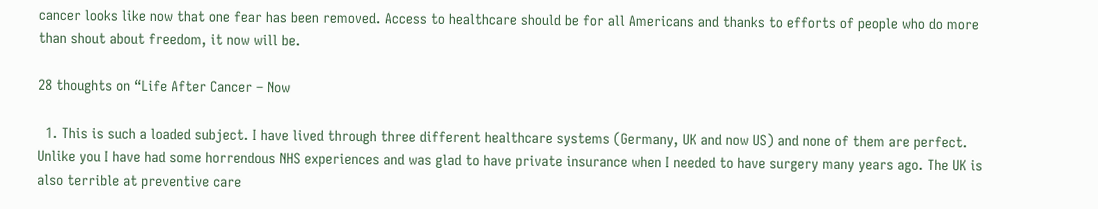cancer looks like now that one fear has been removed. Access to healthcare should be for all Americans and thanks to efforts of people who do more than shout about freedom, it now will be.

28 thoughts on “Life After Cancer – Now

  1. This is such a loaded subject. I have lived through three different healthcare systems (Germany, UK and now US) and none of them are perfect. Unlike you I have had some horrendous NHS experiences and was glad to have private insurance when I needed to have surgery many years ago. The UK is also terrible at preventive care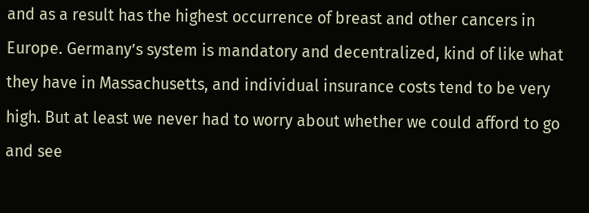and as a result has the highest occurrence of breast and other cancers in Europe. Germany’s system is mandatory and decentralized, kind of like what they have in Massachusetts, and individual insurance costs tend to be very high. But at least we never had to worry about whether we could afford to go and see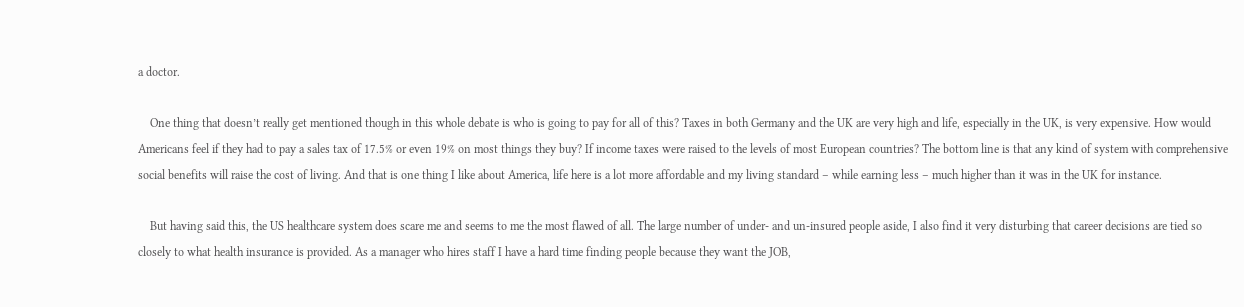a doctor.

    One thing that doesn’t really get mentioned though in this whole debate is who is going to pay for all of this? Taxes in both Germany and the UK are very high and life, especially in the UK, is very expensive. How would Americans feel if they had to pay a sales tax of 17.5% or even 19% on most things they buy? If income taxes were raised to the levels of most European countries? The bottom line is that any kind of system with comprehensive social benefits will raise the cost of living. And that is one thing I like about America, life here is a lot more affordable and my living standard – while earning less – much higher than it was in the UK for instance.

    But having said this, the US healthcare system does scare me and seems to me the most flawed of all. The large number of under- and un-insured people aside, I also find it very disturbing that career decisions are tied so closely to what health insurance is provided. As a manager who hires staff I have a hard time finding people because they want the JOB,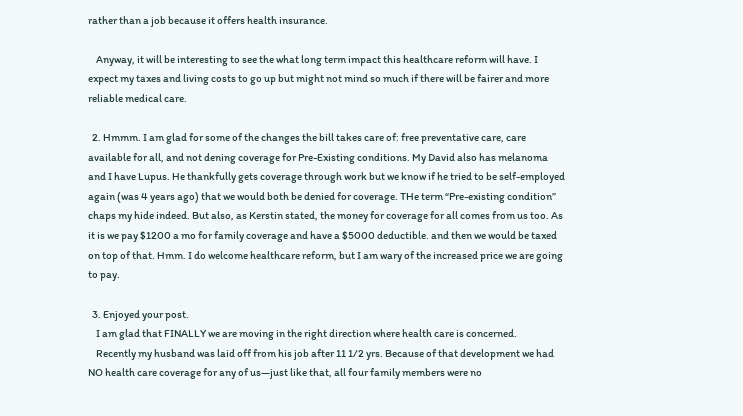rather than a job because it offers health insurance.

    Anyway, it will be interesting to see the what long term impact this healthcare reform will have. I expect my taxes and living costs to go up but might not mind so much if there will be fairer and more reliable medical care.

  2. Hmmm. I am glad for some of the changes the bill takes care of: free preventative care, care available for all, and not dening coverage for Pre-Existing conditions. My David also has melanoma and I have Lupus. He thankfully gets coverage through work but we know if he tried to be self-employed again (was 4 years ago) that we would both be denied for coverage. THe term “Pre-existing condition” chaps my hide indeed. But also, as Kerstin stated, the money for coverage for all comes from us too. As it is we pay $1200 a mo for family coverage and have a $5000 deductible. and then we would be taxed on top of that. Hmm. I do welcome healthcare reform, but I am wary of the increased price we are going to pay.

  3. Enjoyed your post.
    I am glad that FINALLY we are moving in the right direction where health care is concerned.
    Recently my husband was laid off from his job after 11 1/2 yrs. Because of that development we had NO health care coverage for any of us—just like that, all four family members were no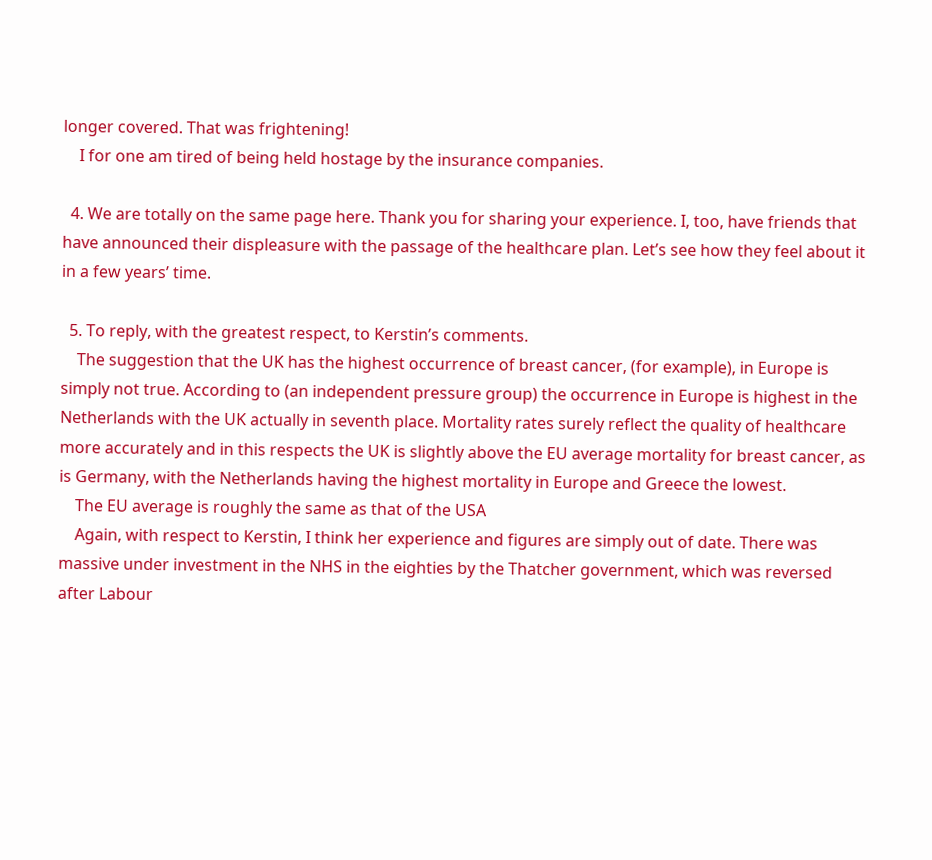longer covered. That was frightening!
    I for one am tired of being held hostage by the insurance companies.

  4. We are totally on the same page here. Thank you for sharing your experience. I, too, have friends that have announced their displeasure with the passage of the healthcare plan. Let’s see how they feel about it in a few years’ time.

  5. To reply, with the greatest respect, to Kerstin’s comments.
    The suggestion that the UK has the highest occurrence of breast cancer, (for example), in Europe is simply not true. According to (an independent pressure group) the occurrence in Europe is highest in the Netherlands with the UK actually in seventh place. Mortality rates surely reflect the quality of healthcare more accurately and in this respects the UK is slightly above the EU average mortality for breast cancer, as is Germany, with the Netherlands having the highest mortality in Europe and Greece the lowest.
    The EU average is roughly the same as that of the USA
    Again, with respect to Kerstin, I think her experience and figures are simply out of date. There was massive under investment in the NHS in the eighties by the Thatcher government, which was reversed after Labour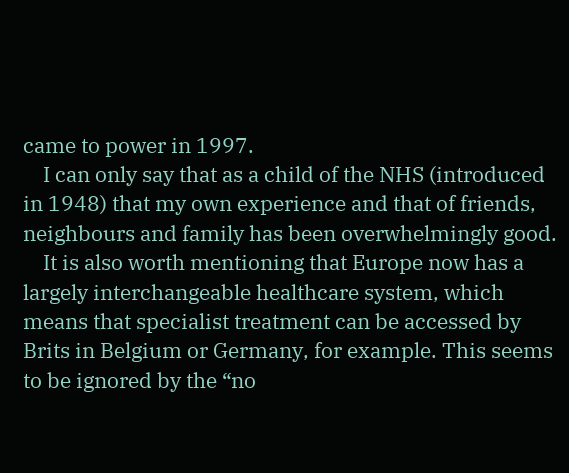came to power in 1997.
    I can only say that as a child of the NHS (introduced in 1948) that my own experience and that of friends, neighbours and family has been overwhelmingly good.
    It is also worth mentioning that Europe now has a largely interchangeable healthcare system, which means that specialist treatment can be accessed by Brits in Belgium or Germany, for example. This seems to be ignored by the “no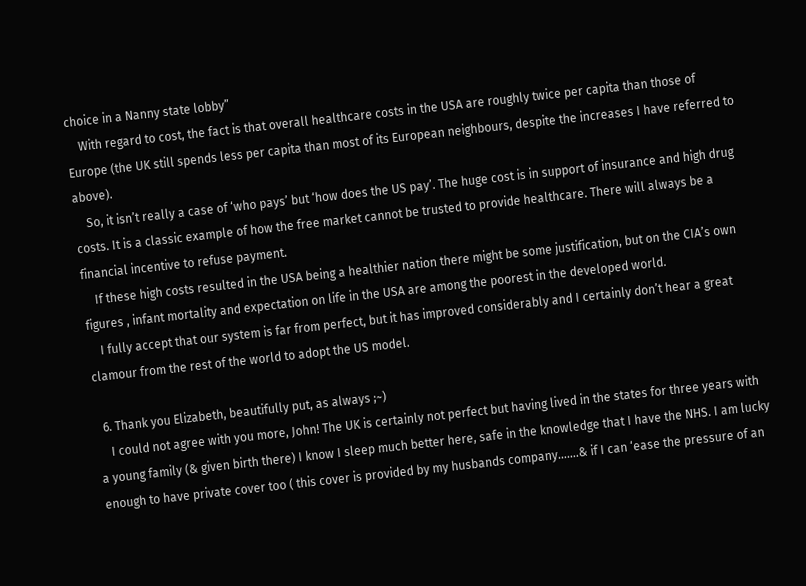choice in a Nanny state lobby”
    With regard to cost, the fact is that overall healthcare costs in the USA are roughly twice per capita than those of Europe (the UK still spends less per capita than most of its European neighbours, despite the increases I have referred to above).
    So, it isn’t really a case of ‘who pays’ but ‘how does the US pay’. The huge cost is in support of insurance and high drug costs. It is a classic example of how the free market cannot be trusted to provide healthcare. There will always be a financial incentive to refuse payment.
    If these high costs resulted in the USA being a healthier nation there might be some justification, but on the CIA’s own figures , infant mortality and expectation on life in the USA are among the poorest in the developed world.
    I fully accept that our system is far from perfect, but it has improved considerably and I certainly don’t hear a great clamour from the rest of the world to adopt the US model.

  6. Thank you Elizabeth, beautifully put, as always ;~)
    I could not agree with you more, John! The UK is certainly not perfect but having lived in the states for three years with a young family (& given birth there) I know I sleep much better here, safe in the knowledge that I have the NHS. I am lucky enough to have private cover too ( this cover is provided by my husbands company…….& if I can ‘ease the pressure of an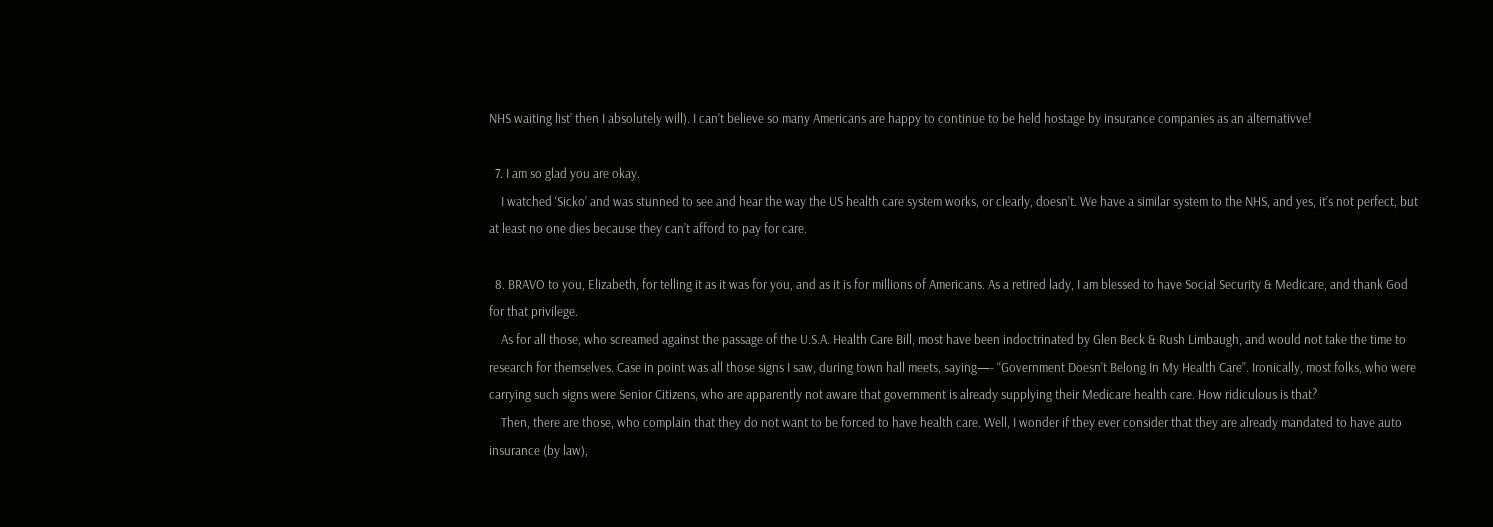NHS waiting list’ then I absolutely will). I can’t believe so many Americans are happy to continue to be held hostage by insurance companies as an alternativve!

  7. I am so glad you are okay.
    I watched ‘Sicko’ and was stunned to see and hear the way the US health care system works, or clearly, doesn’t. We have a similar system to the NHS, and yes, it’s not perfect, but at least no one dies because they can’t afford to pay for care.

  8. BRAVO to you, Elizabeth, for telling it as it was for you, and as it is for millions of Americans. As a retired lady, I am blessed to have Social Security & Medicare, and thank God for that privilege.
    As for all those, who screamed against the passage of the U.S.A. Health Care Bill, most have been indoctrinated by Glen Beck & Rush Limbaugh, and would not take the time to research for themselves. Case in point was all those signs I saw, during town hall meets, saying—- “Government Doesn’t Belong In My Health Care”. Ironically, most folks, who were carrying such signs were Senior Citizens, who are apparently not aware that government is already supplying their Medicare health care. How ridiculous is that?
    Then, there are those, who complain that they do not want to be forced to have health care. Well, I wonder if they ever consider that they are already mandated to have auto insurance (by law),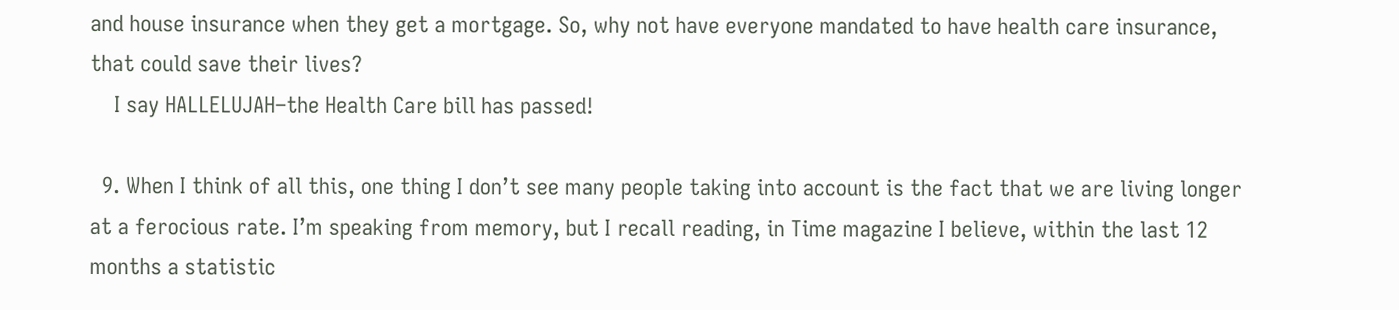and house insurance when they get a mortgage. So, why not have everyone mandated to have health care insurance, that could save their lives?
    I say HALLELUJAH–the Health Care bill has passed!

  9. When I think of all this, one thing I don’t see many people taking into account is the fact that we are living longer at a ferocious rate. I’m speaking from memory, but I recall reading, in Time magazine I believe, within the last 12 months a statistic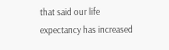that said our life expectancy has increased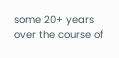some 20+ years over the course of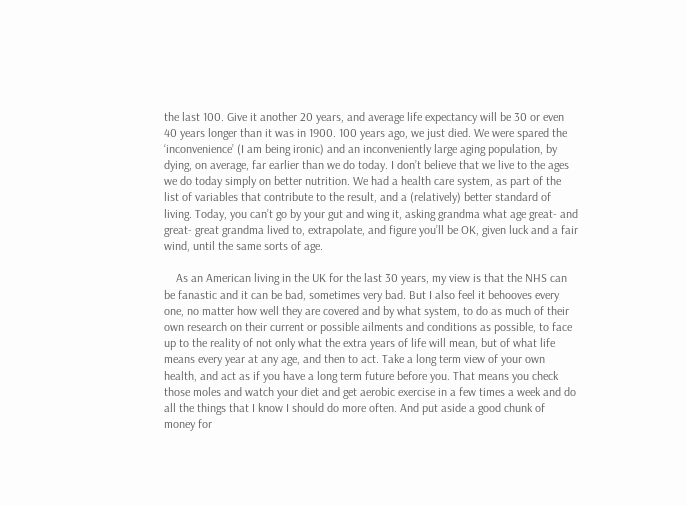the last 100. Give it another 20 years, and average life expectancy will be 30 or even 40 years longer than it was in 1900. 100 years ago, we just died. We were spared the ‘inconvenience’ (I am being ironic) and an inconveniently large aging population, by dying, on average, far earlier than we do today. I don’t believe that we live to the ages we do today simply on better nutrition. We had a health care system, as part of the list of variables that contribute to the result, and a (relatively) better standard of living. Today, you can’t go by your gut and wing it, asking grandma what age great- and great- great grandma lived to, extrapolate, and figure you’ll be OK, given luck and a fair wind, until the same sorts of age.

    As an American living in the UK for the last 30 years, my view is that the NHS can be fanastic and it can be bad, sometimes very bad. But I also feel it behooves every one, no matter how well they are covered and by what system, to do as much of their own research on their current or possible ailments and conditions as possible, to face up to the reality of not only what the extra years of life will mean, but of what life means every year at any age, and then to act. Take a long term view of your own health, and act as if you have a long term future before you. That means you check those moles and watch your diet and get aerobic exercise in a few times a week and do all the things that I know I should do more often. And put aside a good chunk of money for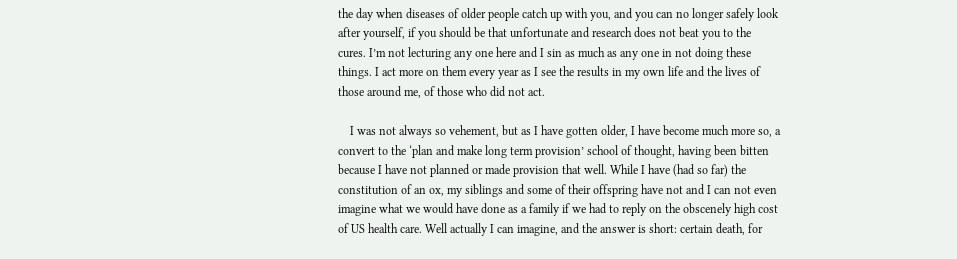the day when diseases of older people catch up with you, and you can no longer safely look after yourself, if you should be that unfortunate and research does not beat you to the cures. I’m not lecturing any one here and I sin as much as any one in not doing these things. I act more on them every year as I see the results in my own life and the lives of those around me, of those who did not act.

    I was not always so vehement, but as I have gotten older, I have become much more so, a convert to the ‘plan and make long term provision’ school of thought, having been bitten because I have not planned or made provision that well. While I have (had so far) the constitution of an ox, my siblings and some of their offspring have not and I can not even imagine what we would have done as a family if we had to reply on the obscenely high cost of US health care. Well actually I can imagine, and the answer is short: certain death, for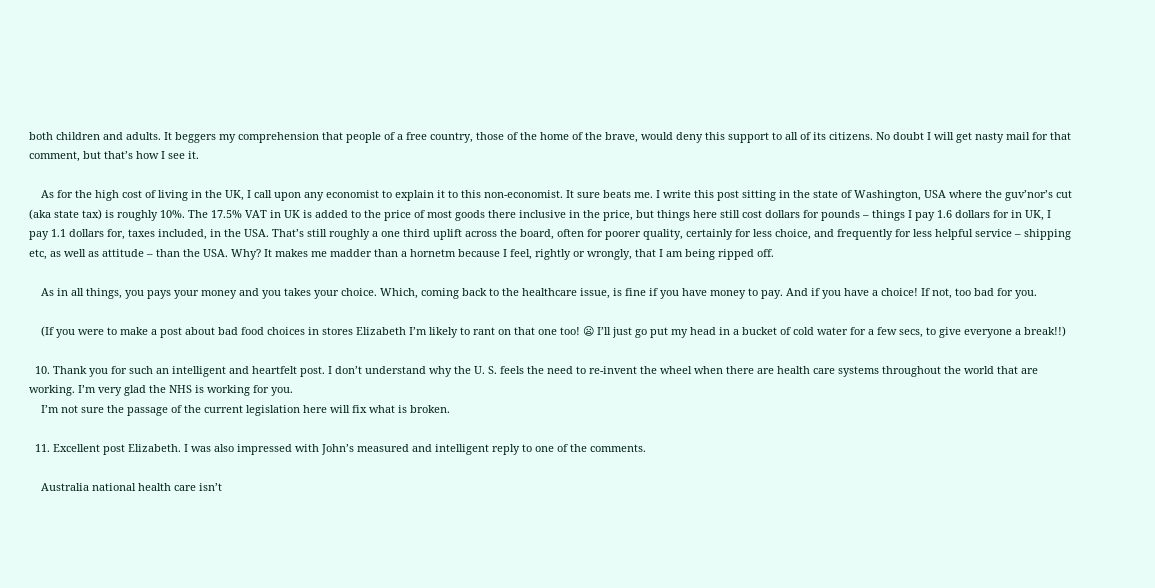both children and adults. It beggers my comprehension that people of a free country, those of the home of the brave, would deny this support to all of its citizens. No doubt I will get nasty mail for that comment, but that’s how I see it.

    As for the high cost of living in the UK, I call upon any economist to explain it to this non-economist. It sure beats me. I write this post sitting in the state of Washington, USA where the guv’nor’s cut (aka state tax) is roughly 10%. The 17.5% VAT in UK is added to the price of most goods there inclusive in the price, but things here still cost dollars for pounds – things I pay 1.6 dollars for in UK, I pay 1.1 dollars for, taxes included, in the USA. That’s still roughly a one third uplift across the board, often for poorer quality, certainly for less choice, and frequently for less helpful service – shipping etc, as well as attitude – than the USA. Why? It makes me madder than a hornetm because I feel, rightly or wrongly, that I am being ripped off.

    As in all things, you pays your money and you takes your choice. Which, coming back to the healthcare issue, is fine if you have money to pay. And if you have a choice! If not, too bad for you.

    (If you were to make a post about bad food choices in stores Elizabeth I’m likely to rant on that one too! 😦 I’ll just go put my head in a bucket of cold water for a few secs, to give everyone a break!!)

  10. Thank you for such an intelligent and heartfelt post. I don’t understand why the U. S. feels the need to re-invent the wheel when there are health care systems throughout the world that are working. I’m very glad the NHS is working for you.
    I’m not sure the passage of the current legislation here will fix what is broken.

  11. Excellent post Elizabeth. I was also impressed with John’s measured and intelligent reply to one of the comments.

    Australia national health care isn’t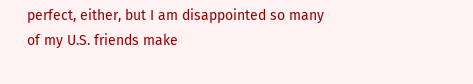perfect, either, but I am disappointed so many of my U.S. friends make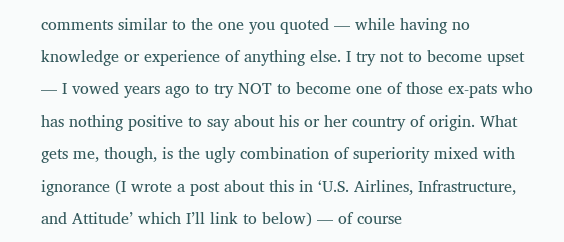comments similar to the one you quoted — while having no knowledge or experience of anything else. I try not to become upset — I vowed years ago to try NOT to become one of those ex-pats who has nothing positive to say about his or her country of origin. What gets me, though, is the ugly combination of superiority mixed with ignorance (I wrote a post about this in ‘U.S. Airlines, Infrastructure, and Attitude’ which I’ll link to below) — of course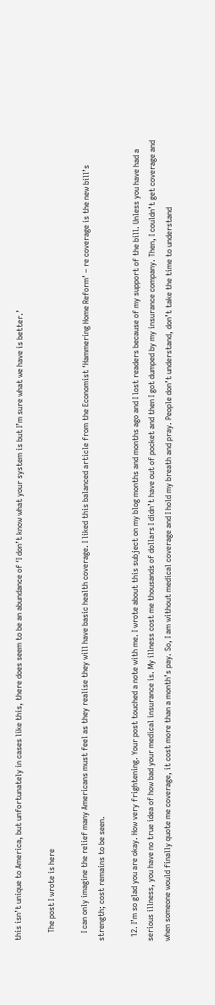this isn’t unique to America, but unfortunately in cases like this, there does seem to be an abundance of ‘I don’t know what your system is but I’m sure what we have is better.’

    The post I wrote is here

    I can only imagine the relief many Americans must feel as they realise they will have basic health coverage. I liked this balanced article from the Economist ‘Hammering Home Reform’ – re coverage is the new bill’s strength; cost remains to be seen.

  12. I’m so glad you are okay. How very frightening. Your post touched a note with me. I wrote about this subject on my blog months and months ago and I lost readers because of my support of the bill. Unless you have had a serious illness, you have no true idea of how bad your medical insurance is. My illness cost me thousands of dollars I didn’t have out of pocket and then I got dumped by my insurance company. Then, I couldn’t get coverage and when someone would finally quote me coverage, it cost more than a month’s pay. So, I am without medical coverage and I hold my breath and pray. People don’t understand, don’t take the time to understand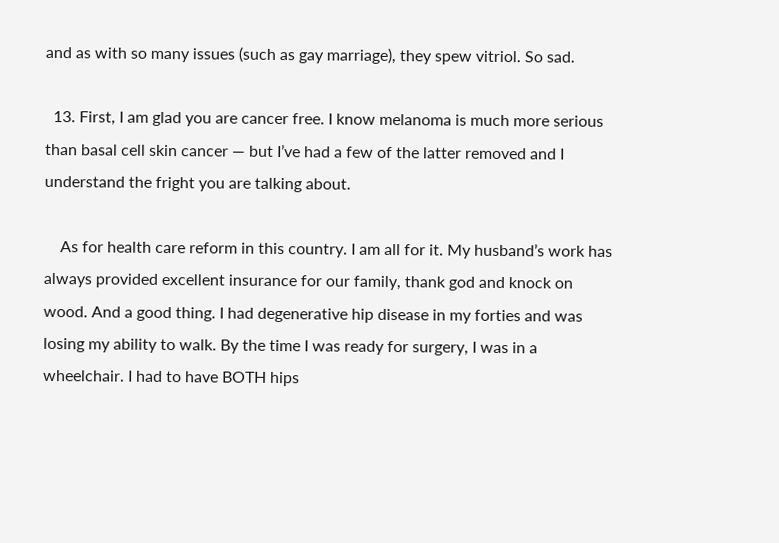and as with so many issues (such as gay marriage), they spew vitriol. So sad.

  13. First, I am glad you are cancer free. I know melanoma is much more serious than basal cell skin cancer — but I’ve had a few of the latter removed and I understand the fright you are talking about.

    As for health care reform in this country. I am all for it. My husband’s work has always provided excellent insurance for our family, thank god and knock on wood. And a good thing. I had degenerative hip disease in my forties and was losing my ability to walk. By the time I was ready for surgery, I was in a wheelchair. I had to have BOTH hips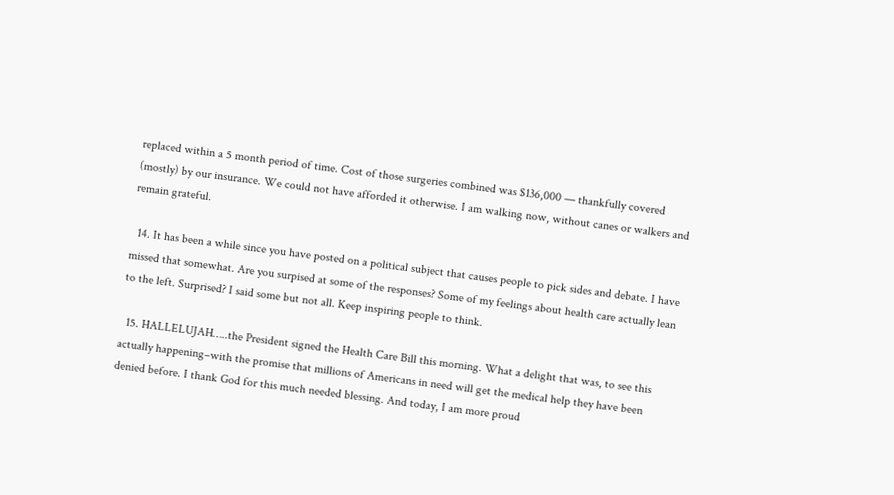replaced within a 5 month period of time. Cost of those surgeries combined was $136,000 — thankfully covered (mostly) by our insurance. We could not have afforded it otherwise. I am walking now, without canes or walkers and remain grateful.

  14. It has been a while since you have posted on a political subject that causes people to pick sides and debate. I have missed that somewhat. Are you surpised at some of the responses? Some of my feelings about health care actually lean to the left. Surprised? I said some but not all. Keep inspiring people to think.

  15. HALLELUJAH…..the President signed the Health Care Bill this morning. What a delight that was, to see this actually happening–with the promise that millions of Americans in need will get the medical help they have been denied before. I thank God for this much needed blessing. And today, I am more proud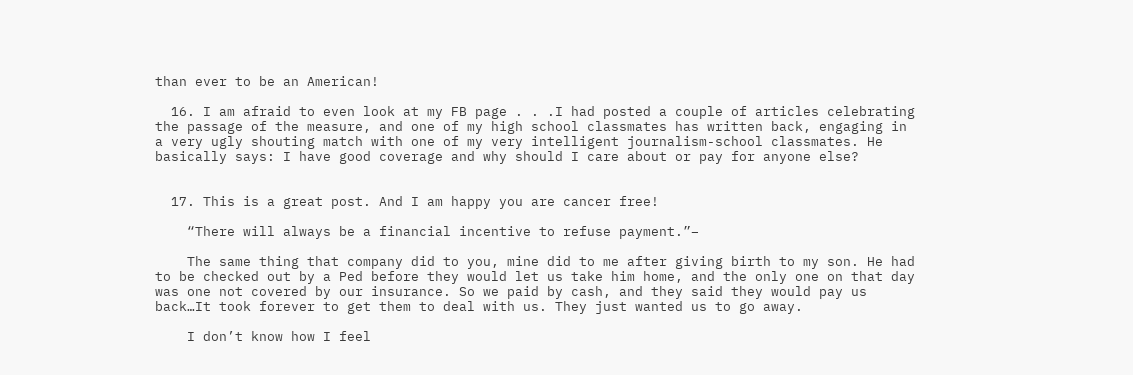than ever to be an American!

  16. I am afraid to even look at my FB page . . .I had posted a couple of articles celebrating the passage of the measure, and one of my high school classmates has written back, engaging in a very ugly shouting match with one of my very intelligent journalism-school classmates. He basically says: I have good coverage and why should I care about or pay for anyone else?


  17. This is a great post. And I am happy you are cancer free!

    “There will always be a financial incentive to refuse payment.”–

    The same thing that company did to you, mine did to me after giving birth to my son. He had to be checked out by a Ped before they would let us take him home, and the only one on that day was one not covered by our insurance. So we paid by cash, and they said they would pay us back…It took forever to get them to deal with us. They just wanted us to go away.

    I don’t know how I feel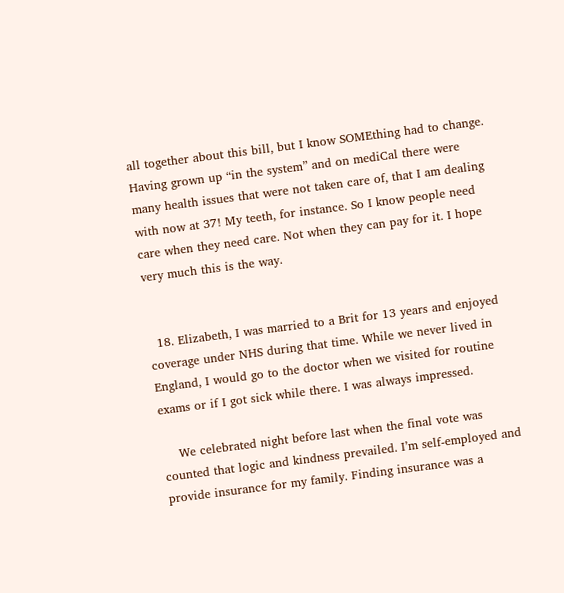all together about this bill, but I know SOMEthing had to change. Having grown up “in the system” and on mediCal there were many health issues that were not taken care of, that I am dealing with now at 37! My teeth, for instance. So I know people need care when they need care. Not when they can pay for it. I hope very much this is the way.


  18. Elizabeth, I was married to a Brit for 13 years and enjoyed coverage under NHS during that time. While we never lived in England, I would go to the doctor when we visited for routine exams or if I got sick while there. I was always impressed.

    We celebrated night before last when the final vote was counted that logic and kindness prevailed. I’m self-employed and provide insurance for my family. Finding insurance was a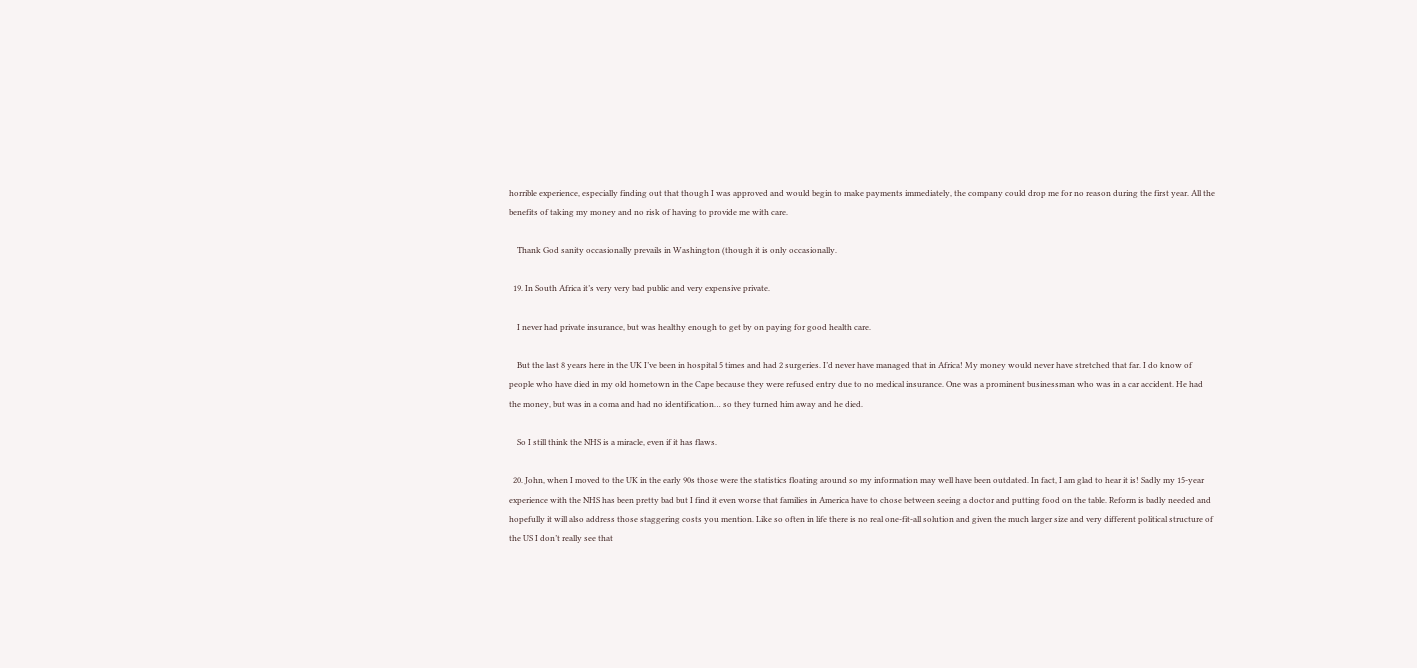horrible experience, especially finding out that though I was approved and would begin to make payments immediately, the company could drop me for no reason during the first year. All the benefits of taking my money and no risk of having to provide me with care.

    Thank God sanity occasionally prevails in Washington (though it is only occasionally.

  19. In South Africa it’s very very bad public and very expensive private.

    I never had private insurance, but was healthy enough to get by on paying for good health care.

    But the last 8 years here in the UK I’ve been in hospital 5 times and had 2 surgeries. I’d never have managed that in Africa! My money would never have stretched that far. I do know of people who have died in my old hometown in the Cape because they were refused entry due to no medical insurance. One was a prominent businessman who was in a car accident. He had the money, but was in a coma and had no identification… so they turned him away and he died.

    So I still think the NHS is a miracle, even if it has flaws.

  20. John, when I moved to the UK in the early 90s those were the statistics floating around so my information may well have been outdated. In fact, I am glad to hear it is! Sadly my 15-year experience with the NHS has been pretty bad but I find it even worse that families in America have to chose between seeing a doctor and putting food on the table. Reform is badly needed and hopefully it will also address those staggering costs you mention. Like so often in life there is no real one-fit-all solution and given the much larger size and very different political structure of the US I don’t really see that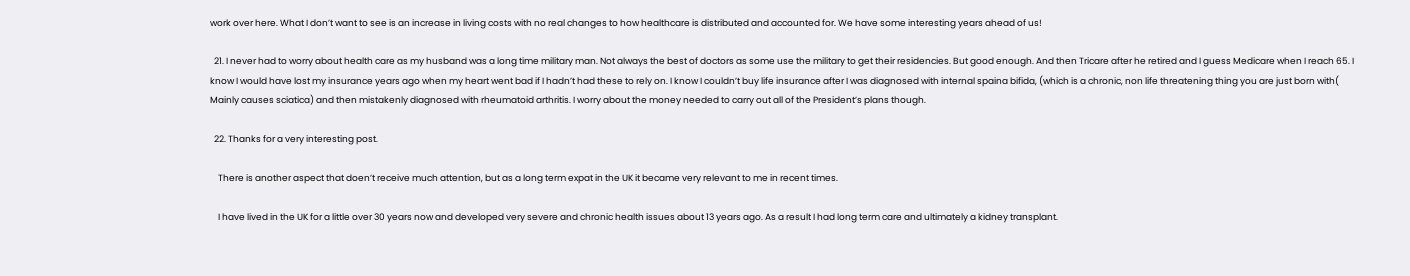work over here. What I don’t want to see is an increase in living costs with no real changes to how healthcare is distributed and accounted for. We have some interesting years ahead of us!

  21. I never had to worry about health care as my husband was a long time military man. Not always the best of doctors as some use the military to get their residencies. But good enough. And then Tricare after he retired and I guess Medicare when I reach 65. I know I would have lost my insurance years ago when my heart went bad if I hadn’t had these to rely on. I know I couldn’t buy life insurance after I was diagnosed with internal spaina bifida, (which is a chronic, non life threatening thing you are just born with( Mainly causes sciatica) and then mistakenly diagnosed with rheumatoid arthritis. I worry about the money needed to carry out all of the President’s plans though.

  22. Thanks for a very interesting post.

    There is another aspect that doen’t receive much attention, but as a long term expat in the UK it became very relevant to me in recent times.

    I have lived in the UK for a little over 30 years now and developed very severe and chronic health issues about 13 years ago. As a result I had long term care and ultimately a kidney transplant.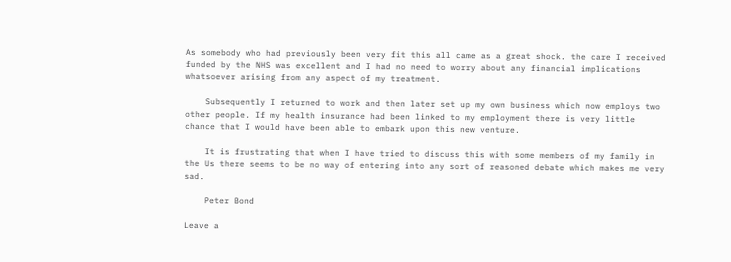As somebody who had previously been very fit this all came as a great shock. the care I received funded by the NHS was excellent and I had no need to worry about any financial implications whatsoever arising from any aspect of my treatment.

    Subsequently I returned to work and then later set up my own business which now employs two other people. If my health insurance had been linked to my employment there is very little chance that I would have been able to embark upon this new venture.

    It is frustrating that when I have tried to discuss this with some members of my family in the Us there seems to be no way of entering into any sort of reasoned debate which makes me very sad.

    Peter Bond

Leave a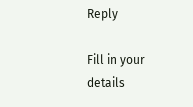Reply

Fill in your details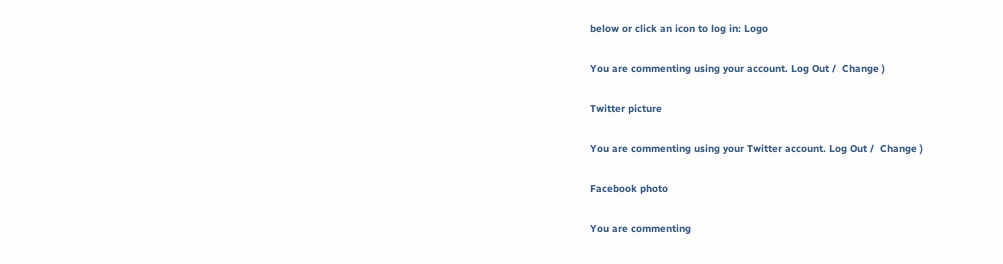below or click an icon to log in: Logo

You are commenting using your account. Log Out /  Change )

Twitter picture

You are commenting using your Twitter account. Log Out /  Change )

Facebook photo

You are commenting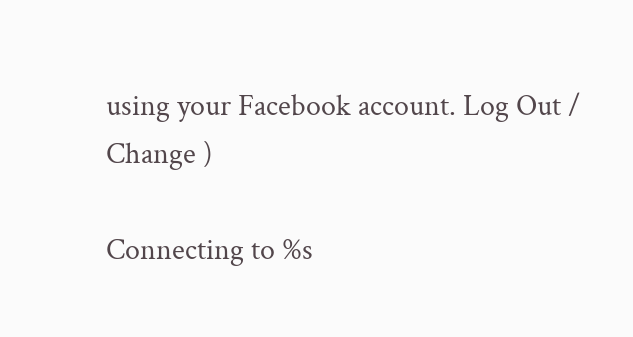using your Facebook account. Log Out /  Change )

Connecting to %s